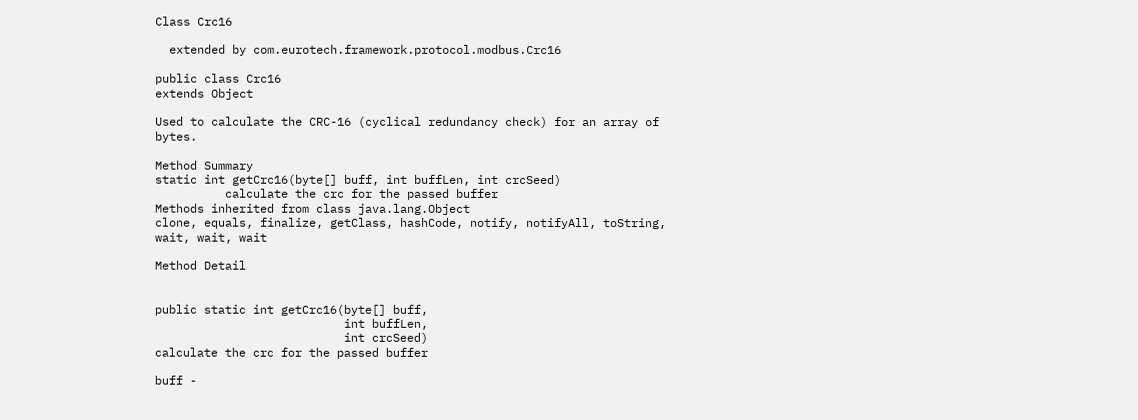Class Crc16

  extended by com.eurotech.framework.protocol.modbus.Crc16

public class Crc16
extends Object

Used to calculate the CRC-16 (cyclical redundancy check) for an array of bytes.

Method Summary
static int getCrc16(byte[] buff, int buffLen, int crcSeed)
          calculate the crc for the passed buffer
Methods inherited from class java.lang.Object
clone, equals, finalize, getClass, hashCode, notify, notifyAll, toString, wait, wait, wait

Method Detail


public static int getCrc16(byte[] buff,
                           int buffLen,
                           int crcSeed)
calculate the crc for the passed buffer

buff -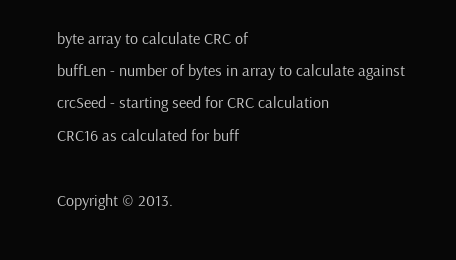byte array to calculate CRC of
buffLen - number of bytes in array to calculate against
crcSeed - starting seed for CRC calculation
CRC16 as calculated for buff

Copyright © 2013.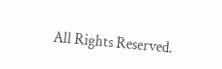All Rights Reserved.